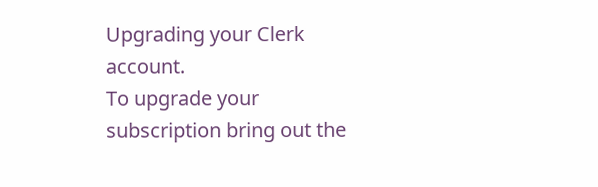Upgrading your Clerk account.
To upgrade your subscription bring out the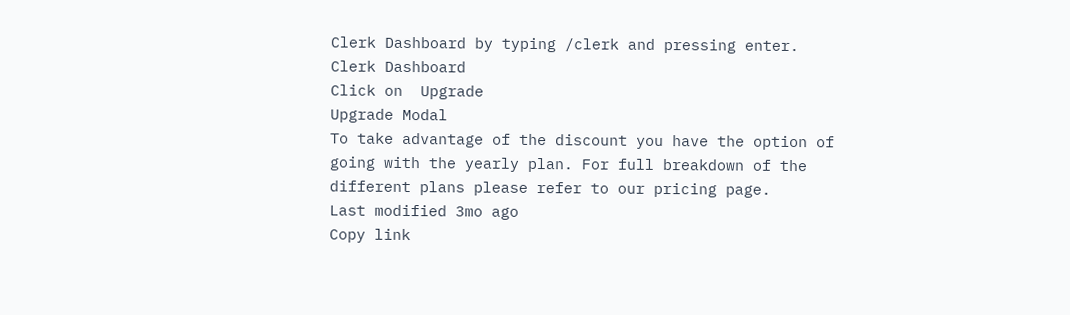Clerk Dashboard by typing /clerk and pressing enter.
Clerk Dashboard
Click on  Upgrade
Upgrade Modal
To take advantage of the discount you have the option of going with the yearly plan. For full breakdown of the different plans please refer to our pricing page.
Last modified 3mo ago
Copy link